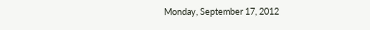Monday, September 17, 2012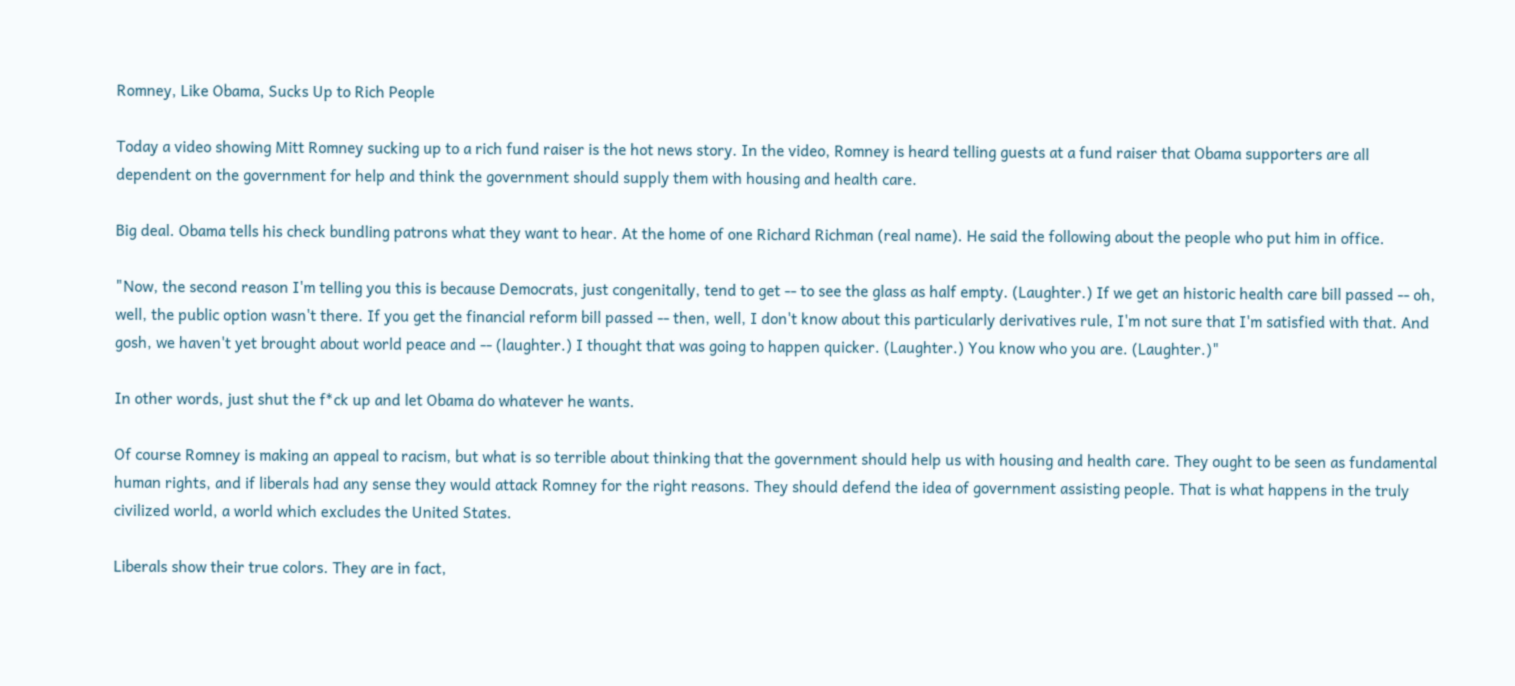Romney, Like Obama, Sucks Up to Rich People

Today a video showing Mitt Romney sucking up to a rich fund raiser is the hot news story. In the video, Romney is heard telling guests at a fund raiser that Obama supporters are all dependent on the government for help and think the government should supply them with housing and health care.

Big deal. Obama tells his check bundling patrons what they want to hear. At the home of one Richard Richman (real name). He said the following about the people who put him in office.

"Now, the second reason I'm telling you this is because Democrats, just congenitally, tend to get -- to see the glass as half empty. (Laughter.) If we get an historic health care bill passed -- oh, well, the public option wasn't there. If you get the financial reform bill passed -- then, well, I don't know about this particularly derivatives rule, I'm not sure that I'm satisfied with that. And gosh, we haven't yet brought about world peace and -- (laughter.) I thought that was going to happen quicker. (Laughter.) You know who you are. (Laughter.)"

In other words, just shut the f*ck up and let Obama do whatever he wants.

Of course Romney is making an appeal to racism, but what is so terrible about thinking that the government should help us with housing and health care. They ought to be seen as fundamental human rights, and if liberals had any sense they would attack Romney for the right reasons. They should defend the idea of government assisting people. That is what happens in the truly civilized world, a world which excludes the United States.

Liberals show their true colors. They are in fact,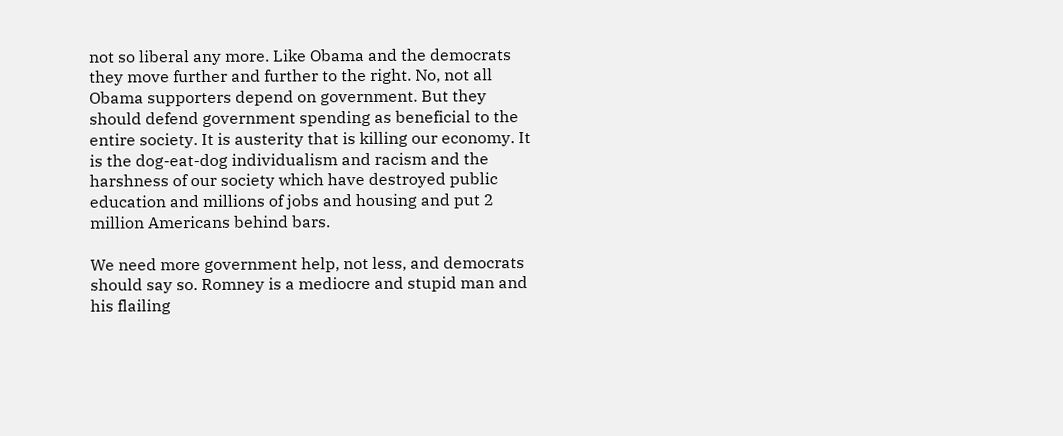not so liberal any more. Like Obama and the democrats they move further and further to the right. No, not all Obama supporters depend on government. But they should defend government spending as beneficial to the entire society. It is austerity that is killing our economy. It is the dog-eat-dog individualism and racism and the harshness of our society which have destroyed public education and millions of jobs and housing and put 2 million Americans behind bars.

We need more government help, not less, and democrats should say so. Romney is a mediocre and stupid man and his flailing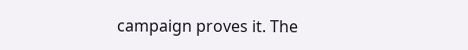campaign proves it. The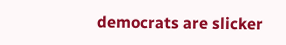democrats are slicker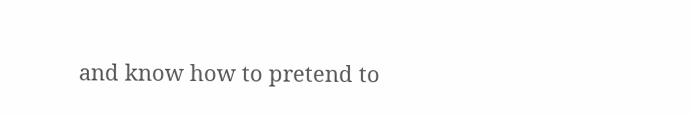and know how to pretend to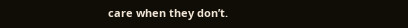care when they don’t.